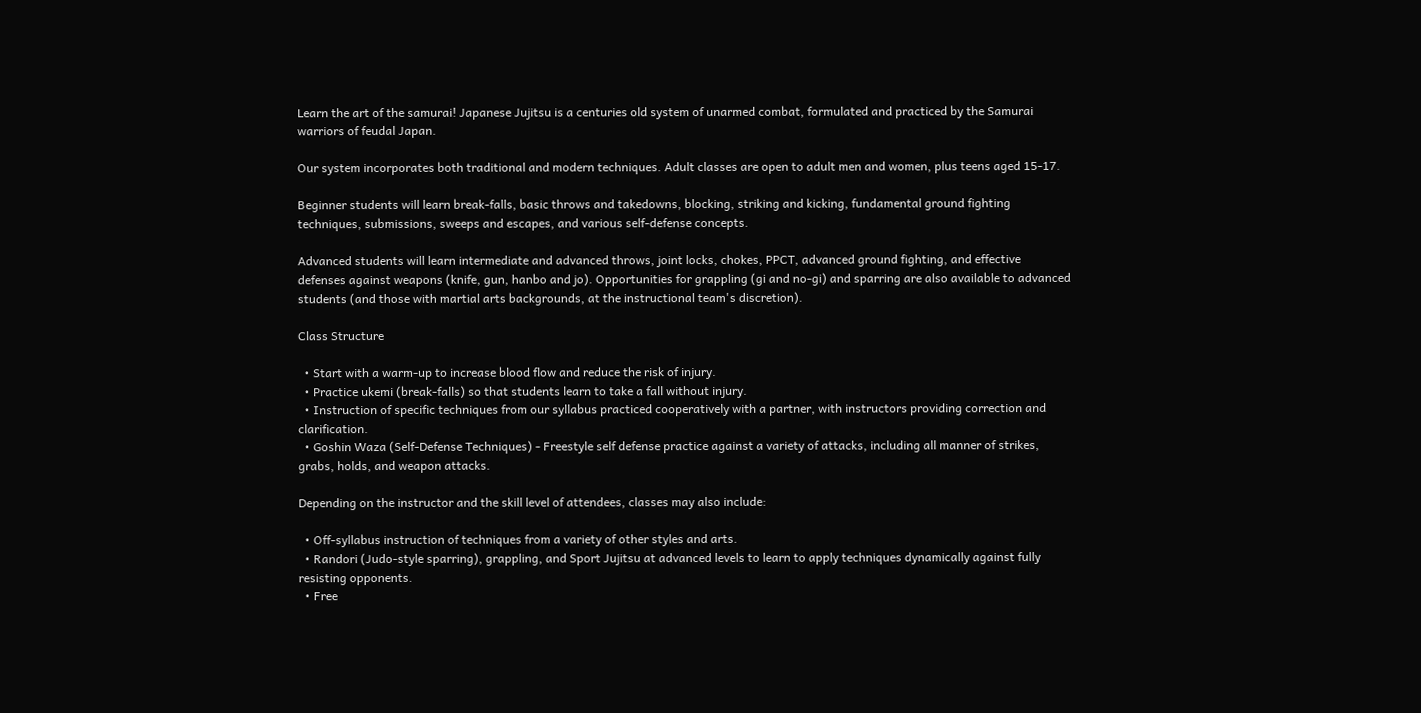Learn the art of the samurai! Japanese Jujitsu is a centuries old system of unarmed combat, formulated and practiced by the Samurai warriors of feudal Japan.

Our system incorporates both traditional and modern techniques. Adult classes are open to adult men and women, plus teens aged 15-17.

Beginner students will learn break-falls, basic throws and takedowns, blocking, striking and kicking, fundamental ground fighting techniques, submissions, sweeps and escapes, and various self-defense concepts.

Advanced students will learn intermediate and advanced throws, joint locks, chokes, PPCT, advanced ground fighting, and effective defenses against weapons (knife, gun, hanbo and jo). Opportunities for grappling (gi and no-gi) and sparring are also available to advanced students (and those with martial arts backgrounds, at the instructional team's discretion).

Class Structure

  • Start with a warm-up to increase blood flow and reduce the risk of injury.
  • Practice ukemi (break-falls) so that students learn to take a fall without injury.
  • Instruction of specific techniques from our syllabus practiced cooperatively with a partner, with instructors providing correction and clarification.
  • Goshin Waza (Self-Defense Techniques) - Freestyle self defense practice against a variety of attacks, including all manner of strikes, grabs, holds, and weapon attacks.

Depending on the instructor and the skill level of attendees, classes may also include:

  • Off-syllabus instruction of techniques from a variety of other styles and arts.
  • Randori (Judo-style sparring), grappling, and Sport Jujitsu at advanced levels to learn to apply techniques dynamically against fully resisting opponents.
  • Free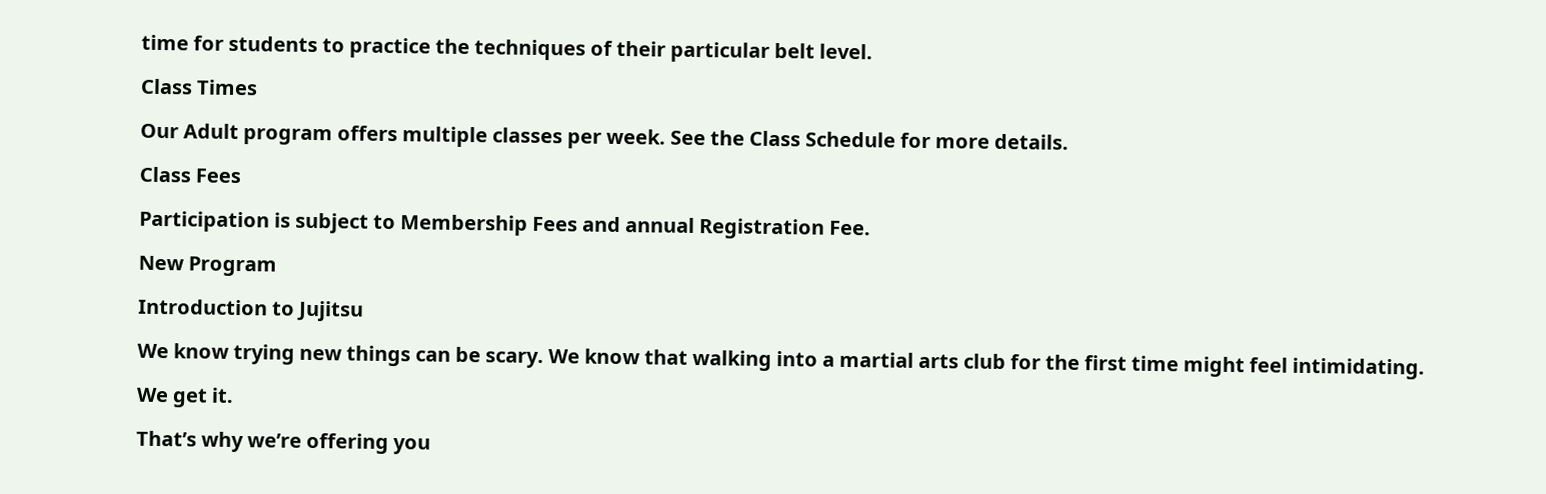time for students to practice the techniques of their particular belt level.

Class Times

Our Adult program offers multiple classes per week. See the Class Schedule for more details.

Class Fees

Participation is subject to Membership Fees and annual Registration Fee.

New Program

Introduction to Jujitsu

We know trying new things can be scary. We know that walking into a martial arts club for the first time might feel intimidating.

We get it.

That’s why we’re offering you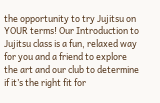the opportunity to try Jujitsu on YOUR terms! Our Introduction to Jujitsu class is a fun, relaxed way for you and a friend to explore the art and our club to determine if it’s the right fit for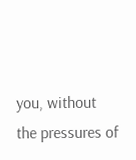you, without the pressures of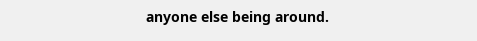anyone else being around.